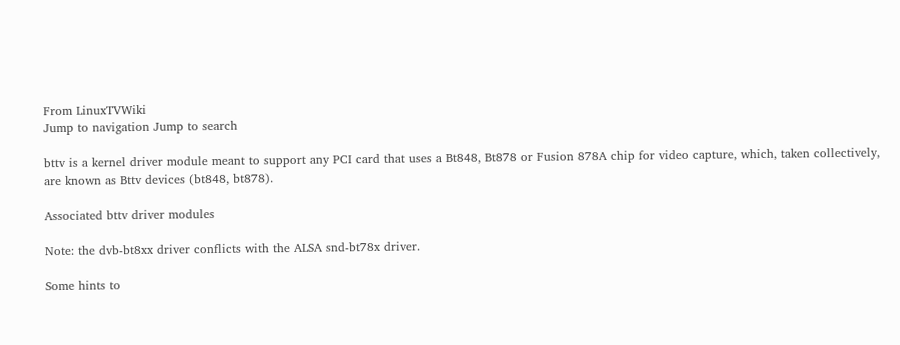From LinuxTVWiki
Jump to navigation Jump to search

bttv is a kernel driver module meant to support any PCI card that uses a Bt848, Bt878 or Fusion 878A chip for video capture, which, taken collectively, are known as Bttv devices (bt848, bt878).

Associated bttv driver modules

Note: the dvb-bt8xx driver conflicts with the ALSA snd-bt78x driver.

Some hints to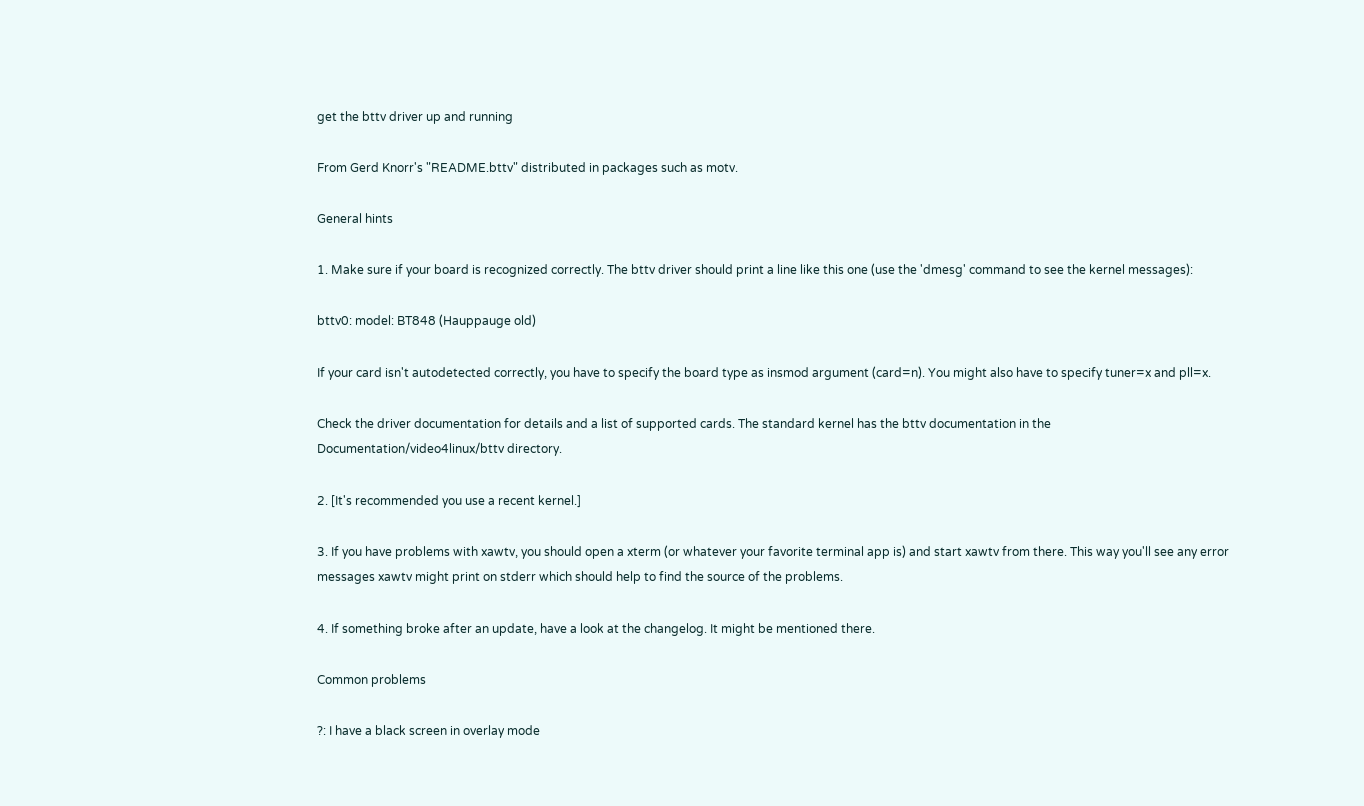get the bttv driver up and running

From Gerd Knorr's "README.bttv" distributed in packages such as motv.

General hints

1. Make sure if your board is recognized correctly. The bttv driver should print a line like this one (use the 'dmesg' command to see the kernel messages):

bttv0: model: BT848 (Hauppauge old)

If your card isn't autodetected correctly, you have to specify the board type as insmod argument (card=n). You might also have to specify tuner=x and pll=x.

Check the driver documentation for details and a list of supported cards. The standard kernel has the bttv documentation in the Documentation/video4linux/bttv directory.

2. [It's recommended you use a recent kernel.]

3. If you have problems with xawtv, you should open a xterm (or whatever your favorite terminal app is) and start xawtv from there. This way you'll see any error messages xawtv might print on stderr which should help to find the source of the problems.

4. If something broke after an update, have a look at the changelog. It might be mentioned there.

Common problems

?: I have a black screen in overlay mode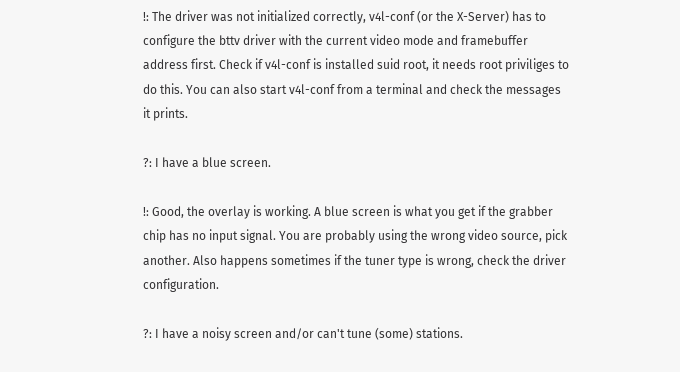!: The driver was not initialized correctly, v4l-conf (or the X-Server) has to configure the bttv driver with the current video mode and framebuffer address first. Check if v4l-conf is installed suid root, it needs root priviliges to do this. You can also start v4l-conf from a terminal and check the messages it prints.

?: I have a blue screen.

!: Good, the overlay is working. A blue screen is what you get if the grabber chip has no input signal. You are probably using the wrong video source, pick another. Also happens sometimes if the tuner type is wrong, check the driver configuration.

?: I have a noisy screen and/or can't tune (some) stations.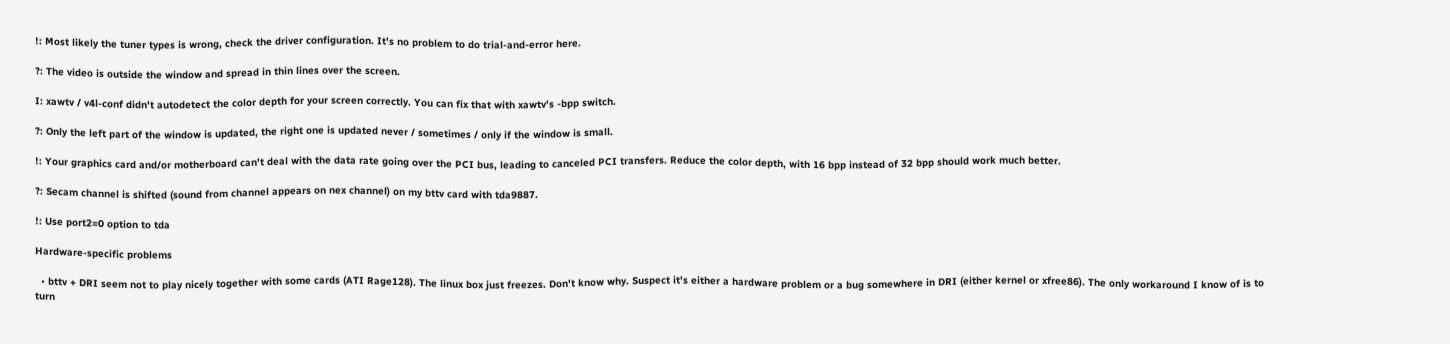!: Most likely the tuner types is wrong, check the driver configuration. It's no problem to do trial-and-error here.

?: The video is outside the window and spread in thin lines over the screen.

I: xawtv / v4l-conf didn't autodetect the color depth for your screen correctly. You can fix that with xawtv's -bpp switch.

?: Only the left part of the window is updated, the right one is updated never / sometimes / only if the window is small.

!: Your graphics card and/or motherboard can't deal with the data rate going over the PCI bus, leading to canceled PCI transfers. Reduce the color depth, with 16 bpp instead of 32 bpp should work much better.

?: Secam channel is shifted (sound from channel appears on nex channel) on my bttv card with tda9887.

!: Use port2=0 option to tda

Hardware-specific problems

  • bttv + DRI seem not to play nicely together with some cards (ATI Rage128). The linux box just freezes. Don't know why. Suspect it's either a hardware problem or a bug somewhere in DRI (either kernel or xfree86). The only workaround I know of is to turn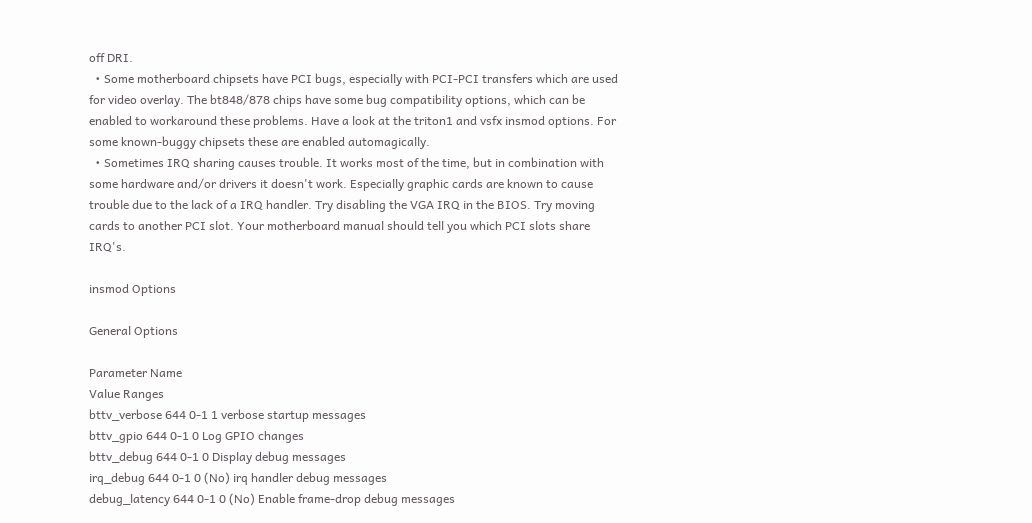off DRI.
  • Some motherboard chipsets have PCI bugs, especially with PCI-PCI transfers which are used for video overlay. The bt848/878 chips have some bug compatibility options, which can be enabled to workaround these problems. Have a look at the triton1 and vsfx insmod options. For some known-buggy chipsets these are enabled automagically.
  • Sometimes IRQ sharing causes trouble. It works most of the time, but in combination with some hardware and/or drivers it doesn't work. Especially graphic cards are known to cause trouble due to the lack of a IRQ handler. Try disabling the VGA IRQ in the BIOS. Try moving cards to another PCI slot. Your motherboard manual should tell you which PCI slots share IRQ's.

insmod Options

General Options

Parameter Name
Value Ranges
bttv_verbose 644 0-1 1 verbose startup messages
bttv_gpio 644 0-1 0 Log GPIO changes
bttv_debug 644 0-1 0 Display debug messages
irq_debug 644 0-1 0 (No) irq handler debug messages
debug_latency 644 0-1 0 (No) Enable frame-drop debug messages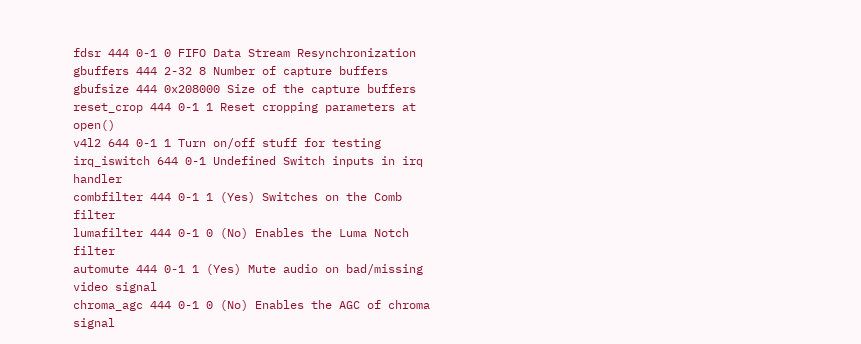fdsr 444 0-1 0 FIFO Data Stream Resynchronization
gbuffers 444 2-32 8 Number of capture buffers
gbufsize 444 0x208000 Size of the capture buffers
reset_crop 444 0-1 1 Reset cropping parameters at open()
v4l2 644 0-1 1 Turn on/off stuff for testing
irq_iswitch 644 0-1 Undefined Switch inputs in irq handler
combfilter 444 0-1 1 (Yes) Switches on the Comb filter
lumafilter 444 0-1 0 (No) Enables the Luma Notch filter
automute 444 0-1 1 (Yes) Mute audio on bad/missing video signal
chroma_agc 444 0-1 0 (No) Enables the AGC of chroma signal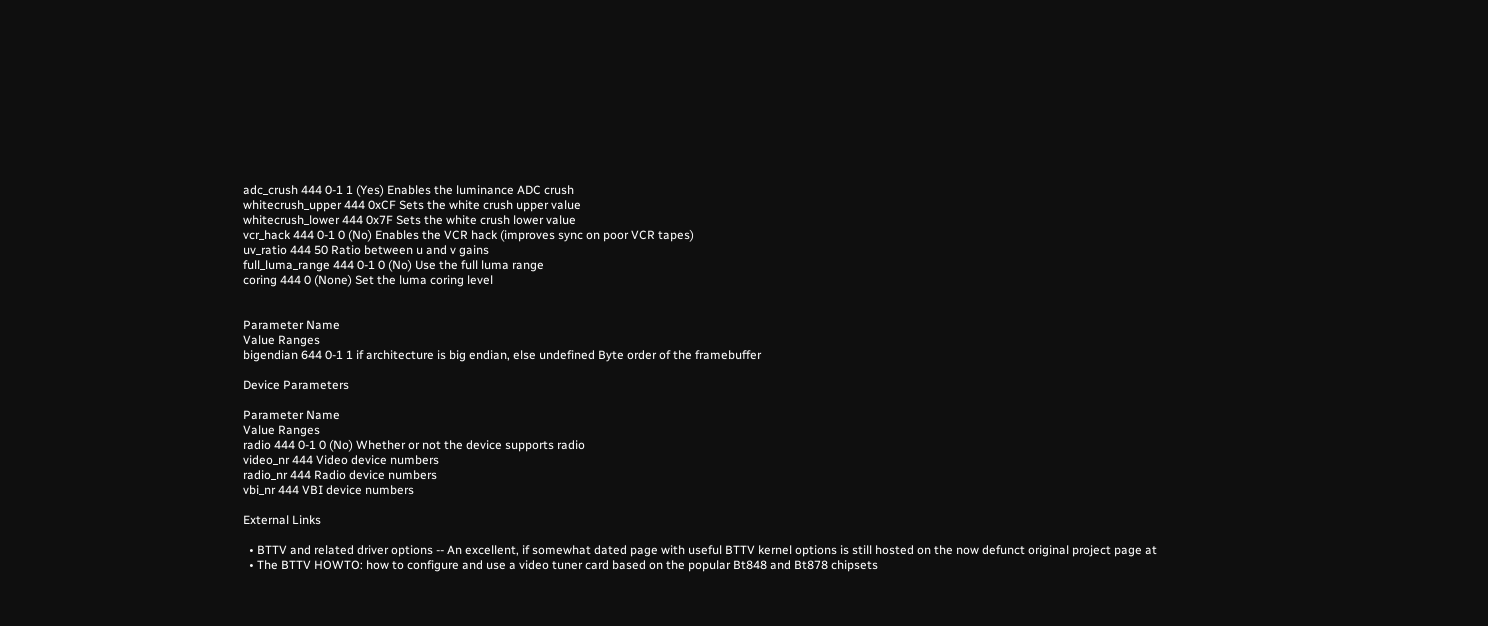adc_crush 444 0-1 1 (Yes) Enables the luminance ADC crush
whitecrush_upper 444 0xCF Sets the white crush upper value
whitecrush_lower 444 0x7F Sets the white crush lower value
vcr_hack 444 0-1 0 (No) Enables the VCR hack (improves sync on poor VCR tapes)
uv_ratio 444 50 Ratio between u and v gains
full_luma_range 444 0-1 0 (No) Use the full luma range
coring 444 0 (None) Set the luma coring level


Parameter Name
Value Ranges
bigendian 644 0-1 1 if architecture is big endian, else undefined Byte order of the framebuffer

Device Parameters

Parameter Name
Value Ranges
radio 444 0-1 0 (No) Whether or not the device supports radio
video_nr 444 Video device numbers
radio_nr 444 Radio device numbers
vbi_nr 444 VBI device numbers

External Links

  • BTTV and related driver options -- An excellent, if somewhat dated page with useful BTTV kernel options is still hosted on the now defunct original project page at
  • The BTTV HOWTO: how to configure and use a video tuner card based on the popular Bt848 and Bt878 chipsets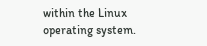within the Linux operating system.